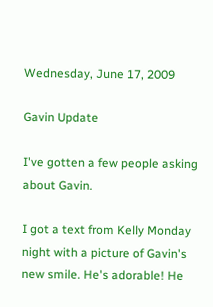Wednesday, June 17, 2009

Gavin Update

I've gotten a few people asking about Gavin.

I got a text from Kelly Monday night with a picture of Gavin's new smile. He's adorable! He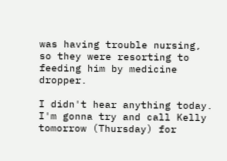was having trouble nursing, so they were resorting to feeding him by medicine dropper.

I didn't hear anything today. I'm gonna try and call Kelly tomorrow (Thursday) for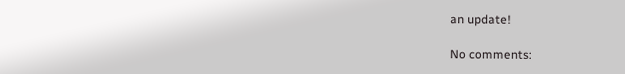an update!

No comments: